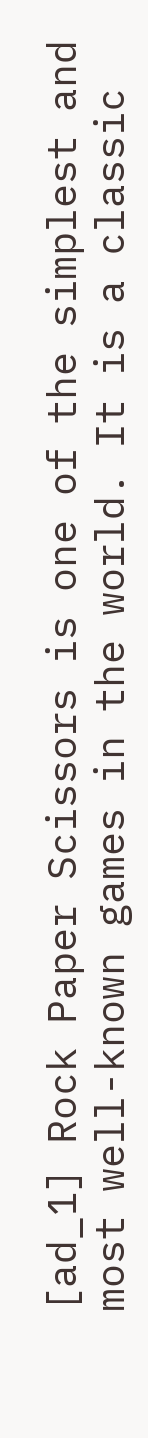[ad_1] Rock Paper Scissors is one of the simplest and most well-known games in the world. It is a classic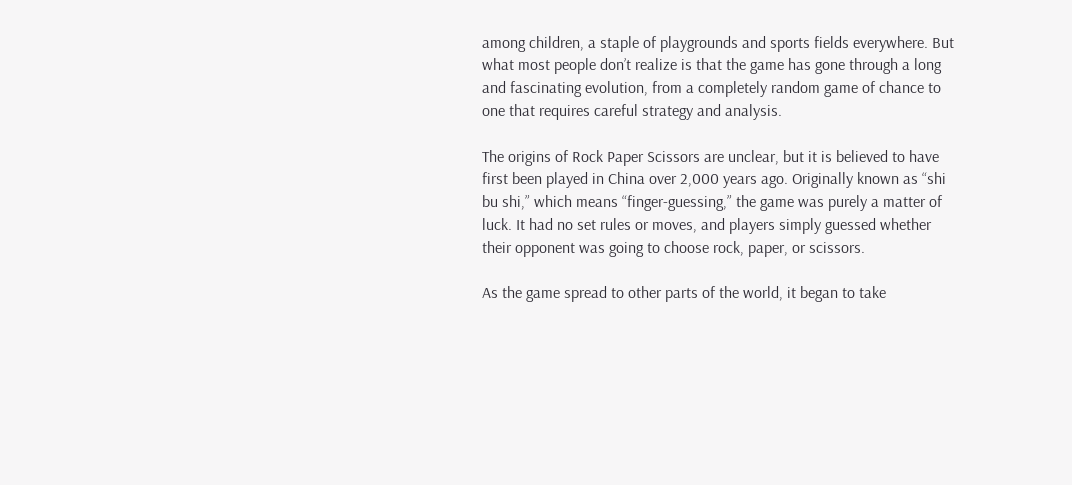among children, a staple of playgrounds and sports fields everywhere. But what most people don’t realize is that the game has gone through a long and fascinating evolution, from a completely random game of chance to one that requires careful strategy and analysis.

The origins of Rock Paper Scissors are unclear, but it is believed to have first been played in China over 2,000 years ago. Originally known as “shi bu shi,” which means “finger-guessing,” the game was purely a matter of luck. It had no set rules or moves, and players simply guessed whether their opponent was going to choose rock, paper, or scissors.

As the game spread to other parts of the world, it began to take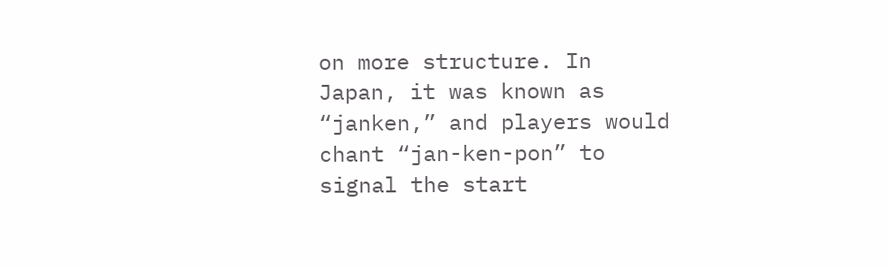on more structure. In Japan, it was known as “janken,” and players would chant “jan-ken-pon” to signal the start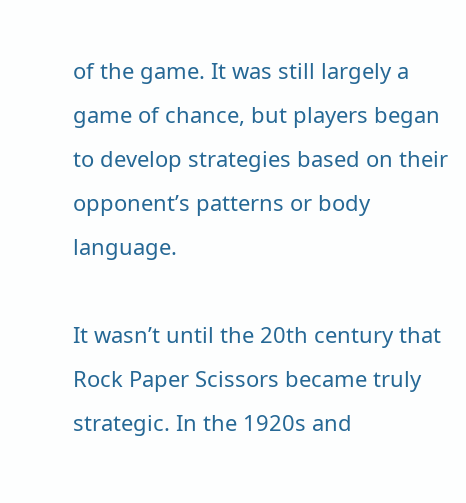of the game. It was still largely a game of chance, but players began to develop strategies based on their opponent’s patterns or body language.

It wasn’t until the 20th century that Rock Paper Scissors became truly strategic. In the 1920s and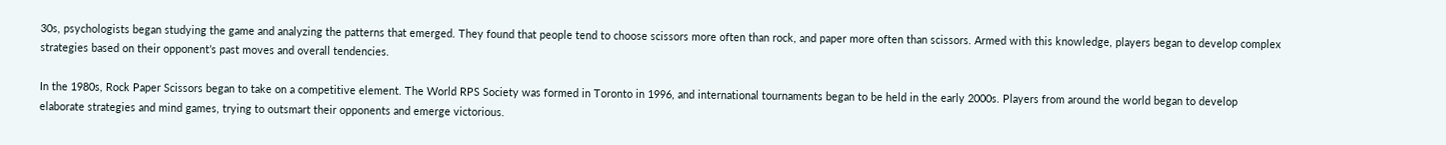30s, psychologists began studying the game and analyzing the patterns that emerged. They found that people tend to choose scissors more often than rock, and paper more often than scissors. Armed with this knowledge, players began to develop complex strategies based on their opponent’s past moves and overall tendencies.

In the 1980s, Rock Paper Scissors began to take on a competitive element. The World RPS Society was formed in Toronto in 1996, and international tournaments began to be held in the early 2000s. Players from around the world began to develop elaborate strategies and mind games, trying to outsmart their opponents and emerge victorious.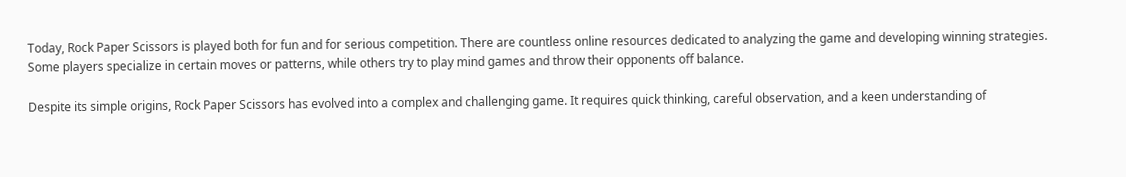Today, Rock Paper Scissors is played both for fun and for serious competition. There are countless online resources dedicated to analyzing the game and developing winning strategies. Some players specialize in certain moves or patterns, while others try to play mind games and throw their opponents off balance.

Despite its simple origins, Rock Paper Scissors has evolved into a complex and challenging game. It requires quick thinking, careful observation, and a keen understanding of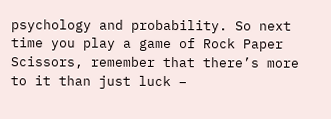psychology and probability. So next time you play a game of Rock Paper Scissors, remember that there’s more to it than just luck –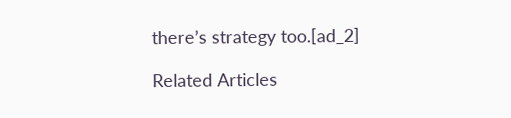there’s strategy too.[ad_2]

Related Articles